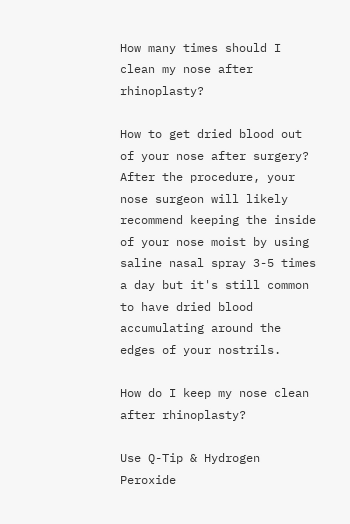How many times should I clean my nose after rhinoplasty?

How to get dried blood out of your nose after surgery? After the procedure, your nose surgeon will likely recommend keeping the inside of your nose moist by using saline nasal spray 3-5 times a day but it's still common to have dried blood accumulating around the edges of your nostrils.

How do I keep my nose clean after rhinoplasty?

Use Q-Tip & Hydrogen Peroxide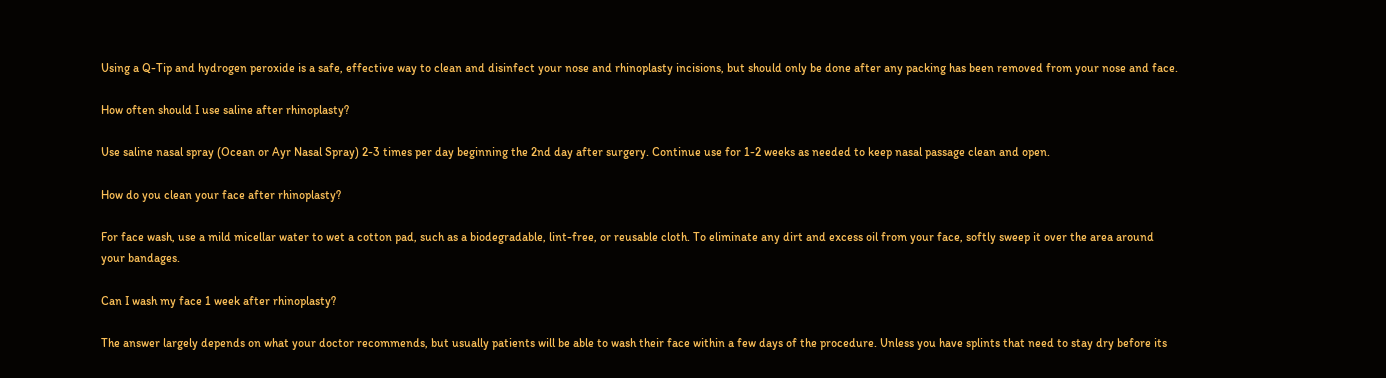Using a Q-Tip and hydrogen peroxide is a safe, effective way to clean and disinfect your nose and rhinoplasty incisions, but should only be done after any packing has been removed from your nose and face.

How often should I use saline after rhinoplasty?

Use saline nasal spray (Ocean or Ayr Nasal Spray) 2-3 times per day beginning the 2nd day after surgery. Continue use for 1-2 weeks as needed to keep nasal passage clean and open.

How do you clean your face after rhinoplasty?

For face wash, use a mild micellar water to wet a cotton pad, such as a biodegradable, lint-free, or reusable cloth. To eliminate any dirt and excess oil from your face, softly sweep it over the area around your bandages.

Can I wash my face 1 week after rhinoplasty?

The answer largely depends on what your doctor recommends, but usually patients will be able to wash their face within a few days of the procedure. Unless you have splints that need to stay dry before its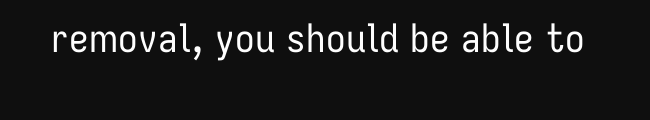removal, you should be able to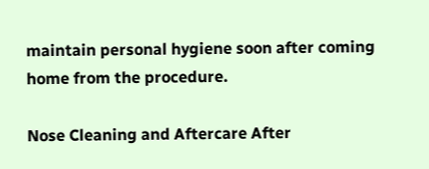maintain personal hygiene soon after coming home from the procedure.

Nose Cleaning and Aftercare After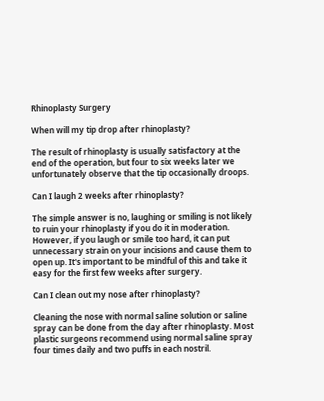Rhinoplasty Surgery

When will my tip drop after rhinoplasty?

The result of rhinoplasty is usually satisfactory at the end of the operation, but four to six weeks later we unfortunately observe that the tip occasionally droops.

Can I laugh 2 weeks after rhinoplasty?

The simple answer is no, laughing or smiling is not likely to ruin your rhinoplasty if you do it in moderation. However, if you laugh or smile too hard, it can put unnecessary strain on your incisions and cause them to open up. It's important to be mindful of this and take it easy for the first few weeks after surgery.

Can I clean out my nose after rhinoplasty?

Cleaning the nose with normal saline solution or saline spray can be done from the day after rhinoplasty. Most plastic surgeons recommend using normal saline spray four times daily and two puffs in each nostril.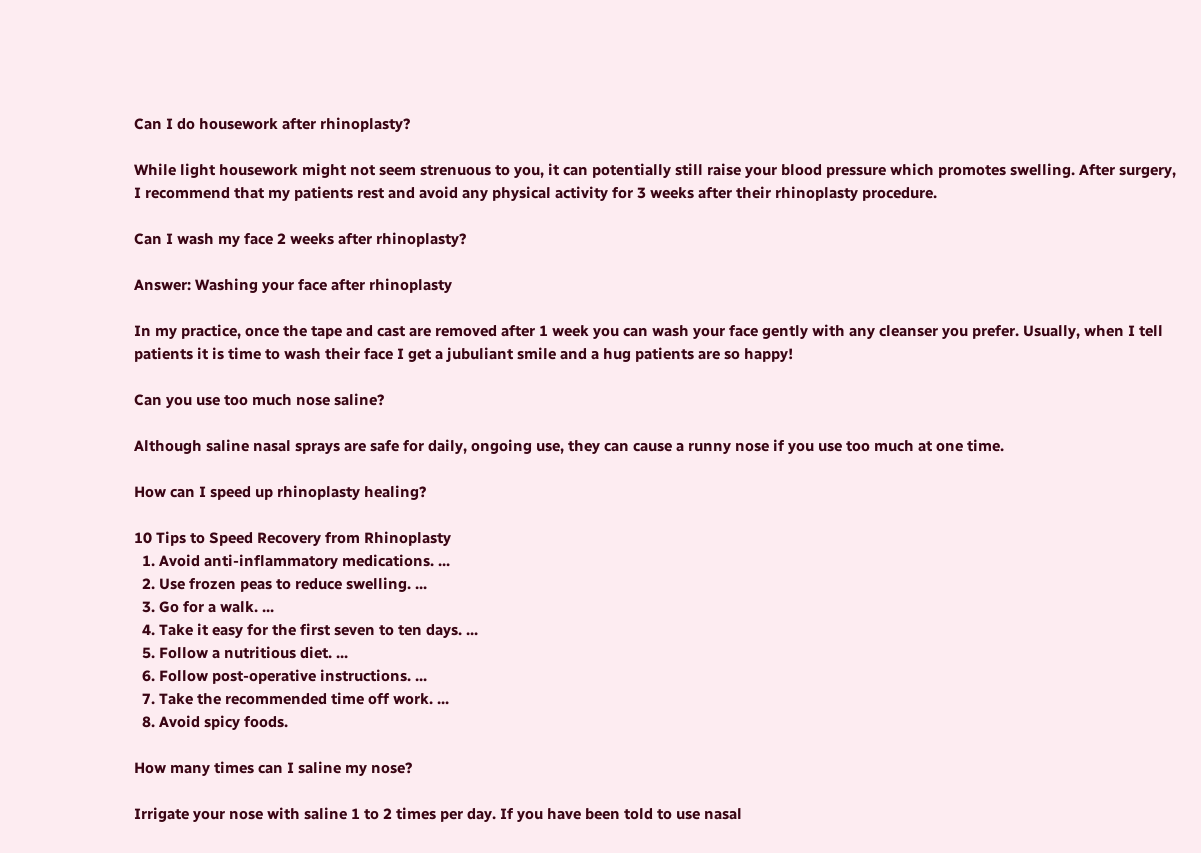Can I do housework after rhinoplasty?

While light housework might not seem strenuous to you, it can potentially still raise your blood pressure which promotes swelling. After surgery, I recommend that my patients rest and avoid any physical activity for 3 weeks after their rhinoplasty procedure.

Can I wash my face 2 weeks after rhinoplasty?

Answer: Washing your face after rhinoplasty

In my practice, once the tape and cast are removed after 1 week you can wash your face gently with any cleanser you prefer. Usually, when I tell patients it is time to wash their face I get a jubuliant smile and a hug patients are so happy!

Can you use too much nose saline?

Although saline nasal sprays are safe for daily, ongoing use, they can cause a runny nose if you use too much at one time.

How can I speed up rhinoplasty healing?

10 Tips to Speed Recovery from Rhinoplasty
  1. Avoid anti-inflammatory medications. ...
  2. Use frozen peas to reduce swelling. ...
  3. Go for a walk. ...
  4. Take it easy for the first seven to ten days. ...
  5. Follow a nutritious diet. ...
  6. Follow post-operative instructions. ...
  7. Take the recommended time off work. ...
  8. Avoid spicy foods.

How many times can I saline my nose?

Irrigate your nose with saline 1 to 2 times per day. If you have been told to use nasal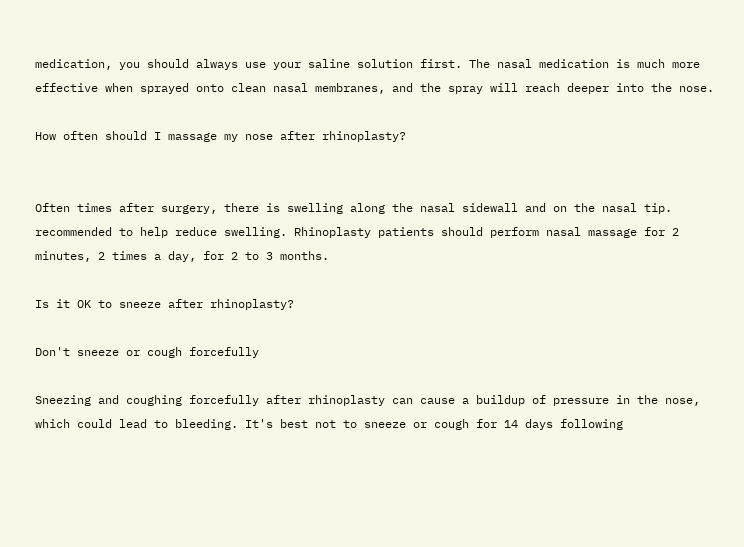medication, you should always use your saline solution first. The nasal medication is much more effective when sprayed onto clean nasal membranes, and the spray will reach deeper into the nose.

How often should I massage my nose after rhinoplasty?


Often times after surgery, there is swelling along the nasal sidewall and on the nasal tip. recommended to help reduce swelling. Rhinoplasty patients should perform nasal massage for 2 minutes, 2 times a day, for 2 to 3 months.

Is it OK to sneeze after rhinoplasty?

Don't sneeze or cough forcefully

Sneezing and coughing forcefully after rhinoplasty can cause a buildup of pressure in the nose, which could lead to bleeding. It's best not to sneeze or cough for 14 days following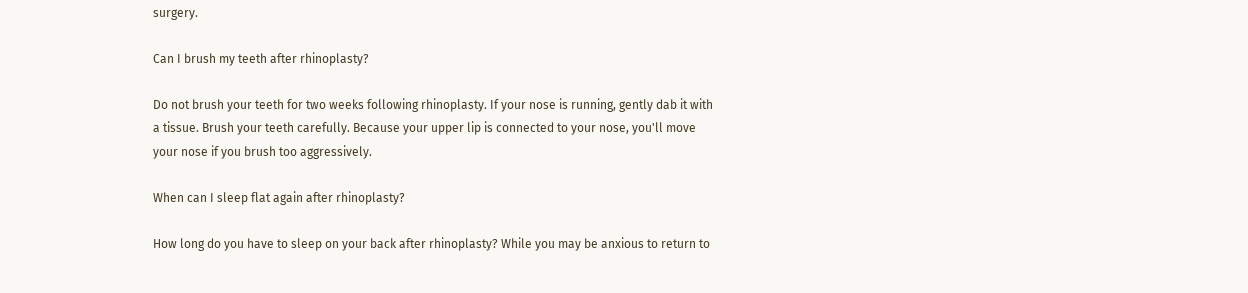surgery.

Can I brush my teeth after rhinoplasty?

Do not brush your teeth for two weeks following rhinoplasty. If your nose is running, gently dab it with a tissue. Brush your teeth carefully. Because your upper lip is connected to your nose, you'll move your nose if you brush too aggressively.

When can I sleep flat again after rhinoplasty?

How long do you have to sleep on your back after rhinoplasty? While you may be anxious to return to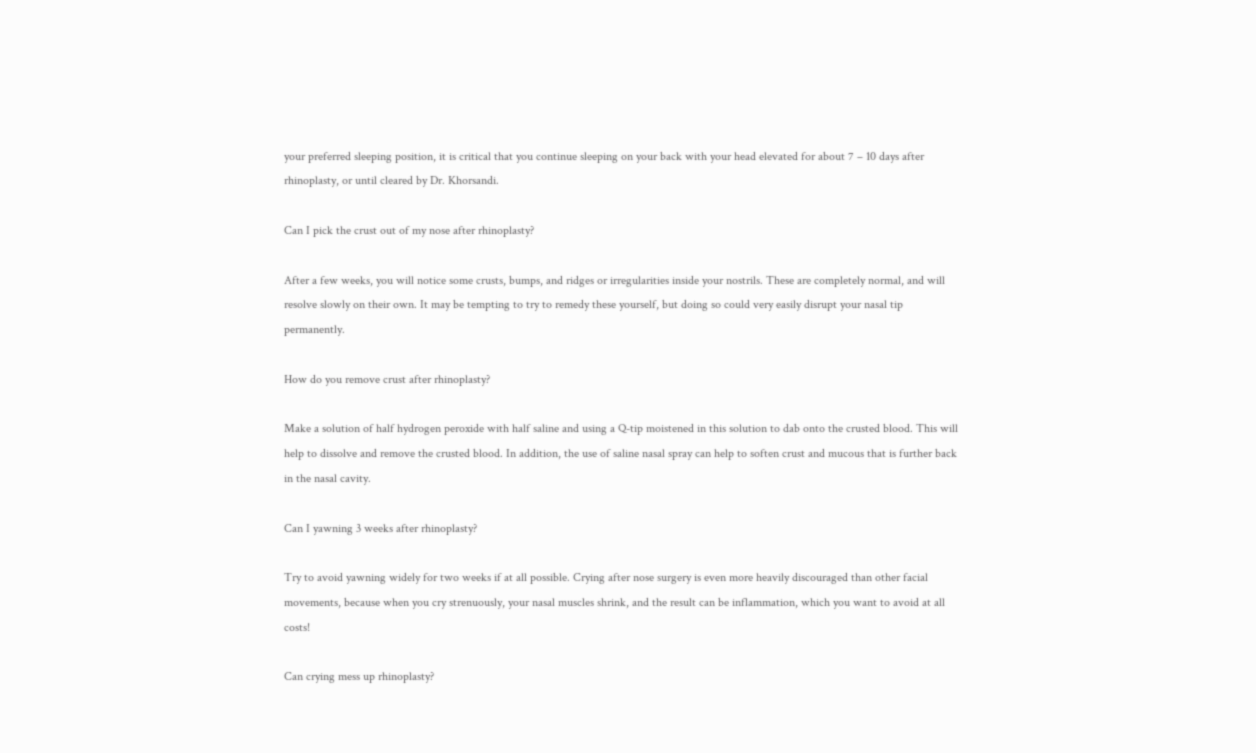your preferred sleeping position, it is critical that you continue sleeping on your back with your head elevated for about 7 – 10 days after rhinoplasty, or until cleared by Dr. Khorsandi.

Can I pick the crust out of my nose after rhinoplasty?

After a few weeks, you will notice some crusts, bumps, and ridges or irregularities inside your nostrils. These are completely normal, and will resolve slowly on their own. It may be tempting to try to remedy these yourself, but doing so could very easily disrupt your nasal tip permanently.

How do you remove crust after rhinoplasty?

Make a solution of half hydrogen peroxide with half saline and using a Q-tip moistened in this solution to dab onto the crusted blood. This will help to dissolve and remove the crusted blood. In addition, the use of saline nasal spray can help to soften crust and mucous that is further back in the nasal cavity.

Can I yawning 3 weeks after rhinoplasty?

Try to avoid yawning widely for two weeks if at all possible. Crying after nose surgery is even more heavily discouraged than other facial movements, because when you cry strenuously, your nasal muscles shrink, and the result can be inflammation, which you want to avoid at all costs!

Can crying mess up rhinoplasty?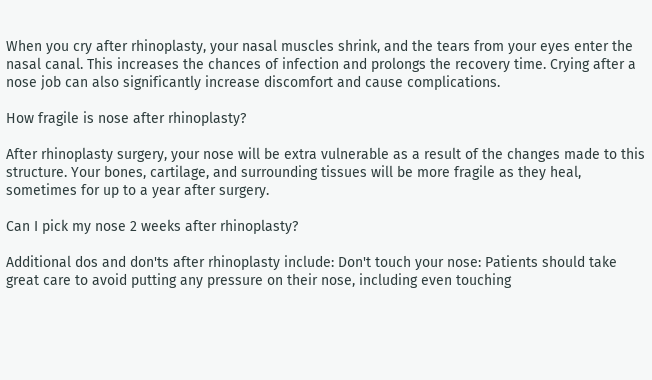When you cry after rhinoplasty, your nasal muscles shrink, and the tears from your eyes enter the nasal canal. This increases the chances of infection and prolongs the recovery time. Crying after a nose job can also significantly increase discomfort and cause complications.

How fragile is nose after rhinoplasty?

After rhinoplasty surgery, your nose will be extra vulnerable as a result of the changes made to this structure. Your bones, cartilage, and surrounding tissues will be more fragile as they heal, sometimes for up to a year after surgery.

Can I pick my nose 2 weeks after rhinoplasty?

Additional dos and don'ts after rhinoplasty include: Don't touch your nose: Patients should take great care to avoid putting any pressure on their nose, including even touching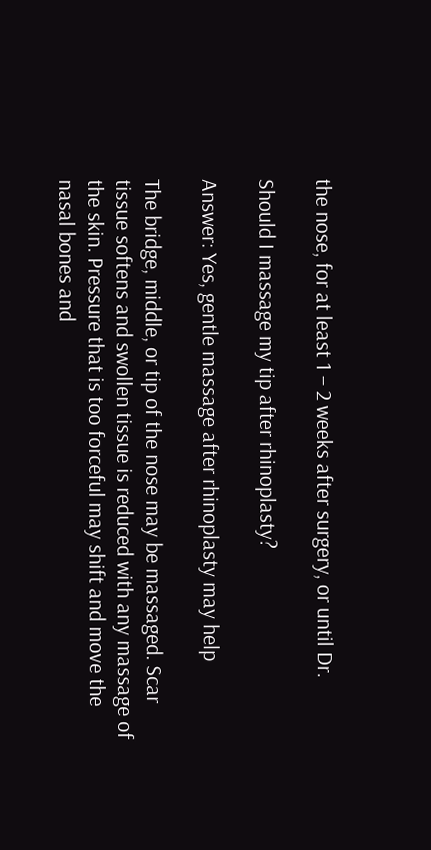the nose, for at least 1 – 2 weeks after surgery, or until Dr.

Should I massage my tip after rhinoplasty?

Answer: Yes, gentle massage after rhinoplasty may help

The bridge, middle, or tip of the nose may be massaged. Scar tissue softens and swollen tissue is reduced with any massage of the skin. Pressure that is too forceful may shift and move the nasal bones and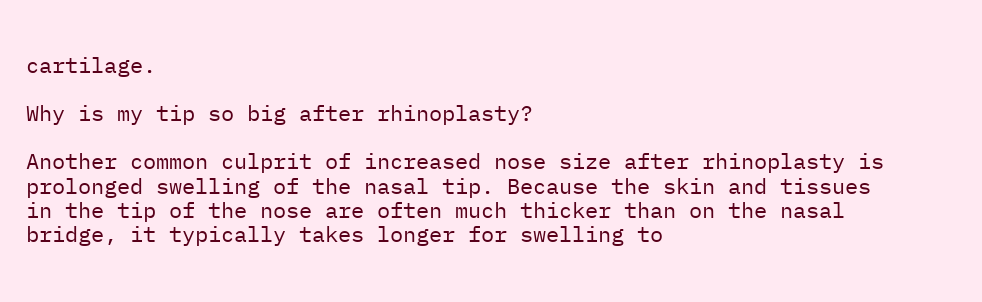cartilage.

Why is my tip so big after rhinoplasty?

Another common culprit of increased nose size after rhinoplasty is prolonged swelling of the nasal tip. Because the skin and tissues in the tip of the nose are often much thicker than on the nasal bridge, it typically takes longer for swelling to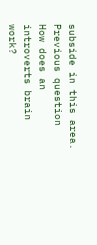subside in this area.
Previous question
How does an introverts brain work?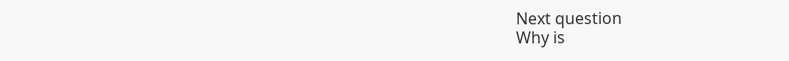Next question
Why is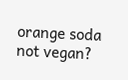orange soda not vegan?